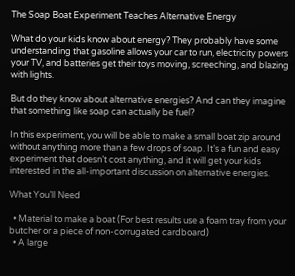The Soap Boat Experiment Teaches Alternative Energy

What do your kids know about energy? They probably have some understanding that gasoline allows your car to run, electricity powers your TV, and batteries get their toys moving, screeching, and blazing with lights.

But do they know about alternative energies? And can they imagine that something like soap can actually be fuel?

In this experiment, you will be able to make a small boat zip around without anything more than a few drops of soap. It’s a fun and easy experiment that doesn’t cost anything, and it will get your kids interested in the all-important discussion on alternative energies.

What You’ll Need

  • Material to make a boat (For best results use a foam tray from your butcher or a piece of non-corrugated cardboard)
  • A large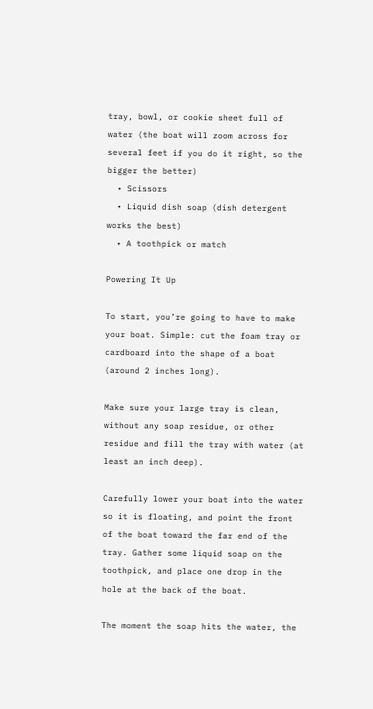tray, bowl, or cookie sheet full of water (the boat will zoom across for several feet if you do it right, so the bigger the better)
  • Scissors
  • Liquid dish soap (dish detergent works the best)
  • A toothpick or match

Powering It Up

To start, you’re going to have to make your boat. Simple: cut the foam tray or cardboard into the shape of a boat (around 2 inches long).

Make sure your large tray is clean, without any soap residue, or other residue and fill the tray with water (at least an inch deep).

Carefully lower your boat into the water so it is floating, and point the front of the boat toward the far end of the tray. Gather some liquid soap on the toothpick, and place one drop in the hole at the back of the boat.

The moment the soap hits the water, the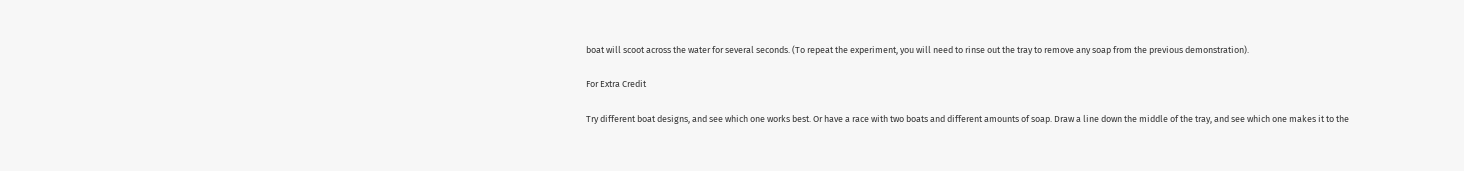boat will scoot across the water for several seconds. (To repeat the experiment, you will need to rinse out the tray to remove any soap from the previous demonstration).

For Extra Credit

Try different boat designs, and see which one works best. Or have a race with two boats and different amounts of soap. Draw a line down the middle of the tray, and see which one makes it to the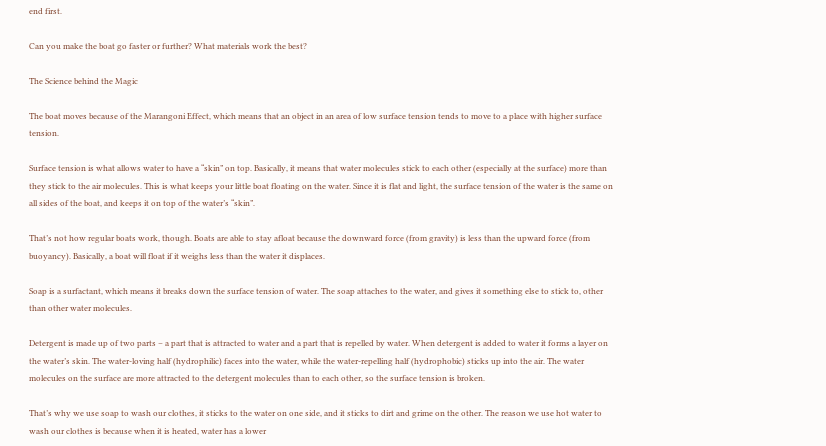end first.

Can you make the boat go faster or further? What materials work the best?

The Science behind the Magic

The boat moves because of the Marangoni Effect, which means that an object in an area of low surface tension tends to move to a place with higher surface tension.

Surface tension is what allows water to have a “skin” on top. Basically, it means that water molecules stick to each other (especially at the surface) more than they stick to the air molecules. This is what keeps your little boat floating on the water. Since it is flat and light, the surface tension of the water is the same on all sides of the boat, and keeps it on top of the water’s “skin”.

That’s not how regular boats work, though. Boats are able to stay afloat because the downward force (from gravity) is less than the upward force (from buoyancy). Basically, a boat will float if it weighs less than the water it displaces.

Soap is a surfactant, which means it breaks down the surface tension of water. The soap attaches to the water, and gives it something else to stick to, other than other water molecules.

Detergent is made up of two parts – a part that is attracted to water and a part that is repelled by water. When detergent is added to water it forms a layer on the water’s skin. The water-loving half (hydrophilic) faces into the water, while the water-repelling half (hydrophobic) sticks up into the air. The water molecules on the surface are more attracted to the detergent molecules than to each other, so the surface tension is broken.

That’s why we use soap to wash our clothes, it sticks to the water on one side, and it sticks to dirt and grime on the other. The reason we use hot water to wash our clothes is because when it is heated, water has a lower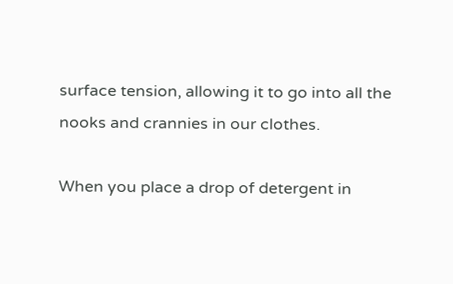surface tension, allowing it to go into all the nooks and crannies in our clothes.

When you place a drop of detergent in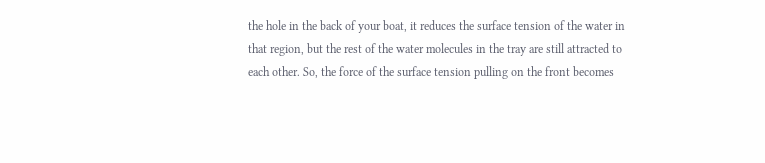the hole in the back of your boat, it reduces the surface tension of the water in that region, but the rest of the water molecules in the tray are still attracted to each other. So, the force of the surface tension pulling on the front becomes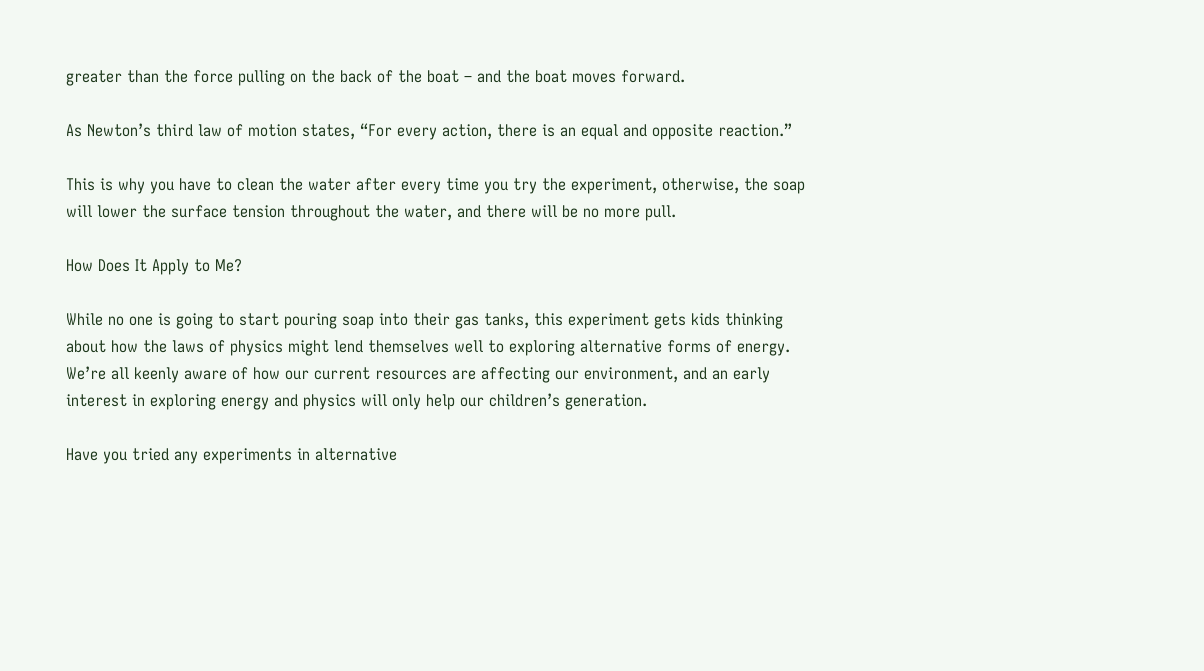greater than the force pulling on the back of the boat – and the boat moves forward.

As Newton’s third law of motion states, “For every action, there is an equal and opposite reaction.”

This is why you have to clean the water after every time you try the experiment, otherwise, the soap will lower the surface tension throughout the water, and there will be no more pull.

How Does It Apply to Me?

While no one is going to start pouring soap into their gas tanks, this experiment gets kids thinking about how the laws of physics might lend themselves well to exploring alternative forms of energy. We’re all keenly aware of how our current resources are affecting our environment, and an early interest in exploring energy and physics will only help our children’s generation.

Have you tried any experiments in alternative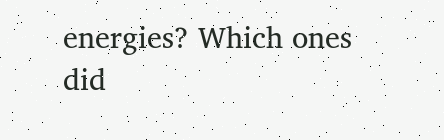energies? Which ones did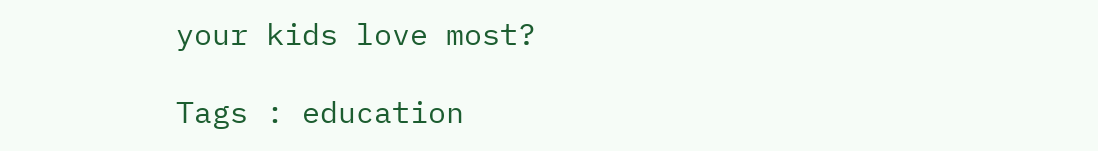your kids love most?

Tags : education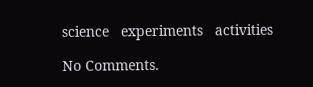science   experiments   activities

No Comments.